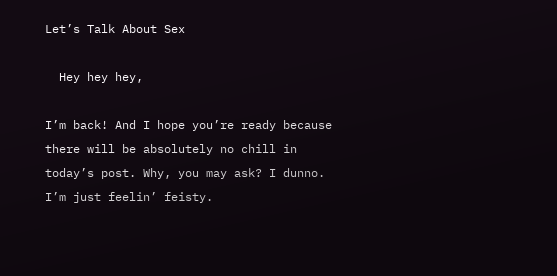Let’s Talk About Sex

  Hey hey hey,

I’m back! And I hope you’re ready because there will be absolutely no chill in today’s post. Why, you may ask? I dunno. I’m just feelin’ feisty.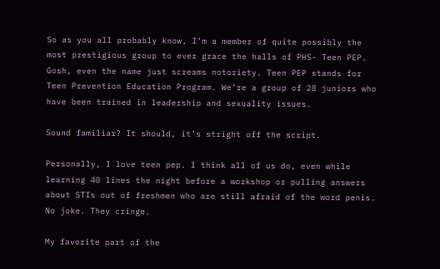So as you all probably know, I’m a member of quite possibly the most prestigious group to ever grace the halls of PHS- Teen PEP. Gosh, even the name just screams notoriety. Teen PEP stands for Teen Prevention Education Program. We’re a group of 28 juniors who have been trained in leadership and sexuality issues.

Sound familiar? It should, it’s stright off the script.

Personally, I love teen pep. I think all of us do, even while learning 40 lines the night before a workshop or pulling answers about STIs out of freshmen who are still afraid of the word penis. No joke. They cringe.

My favorite part of the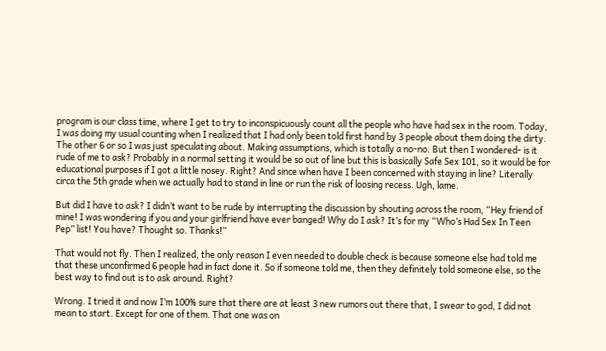program is our class time, where I get to try to inconspicuously count all the people who have had sex in the room. Today, I was doing my usual counting when I realized that I had only been told first hand by 3 people about them doing the dirty. The other 6 or so I was just speculating about. Making assumptions, which is totally a no-no. But then I wondered- is it rude of me to ask? Probably in a normal setting it would be so out of line but this is basically Safe Sex 101, so it would be for educational purposes if I got a little nosey. Right? And since when have I been concerned with staying in line? Literally circa the 5th grade when we actually had to stand in line or run the risk of loosing recess. Ugh, lame.

But did I have to ask? I didn’t want to be rude by interrupting the discussion by shouting across the room, “Hey friend of mine! I was wondering if you and your girlfriend have ever banged! Why do I ask? It’s for my “Who’s Had Sex In Teen Pep” list! You have? Thought so. Thanks!”

That would not fly. Then I realized, the only reason I even needed to double check is because someone else had told me that these unconfirmed 6 people had in fact done it. So if someone told me, then they definitely told someone else, so the best way to find out is to ask around. Right?

Wrong. I tried it and now I’m 100% sure that there are at least 3 new rumors out there that, I swear to god, I did not mean to start. Except for one of them. That one was on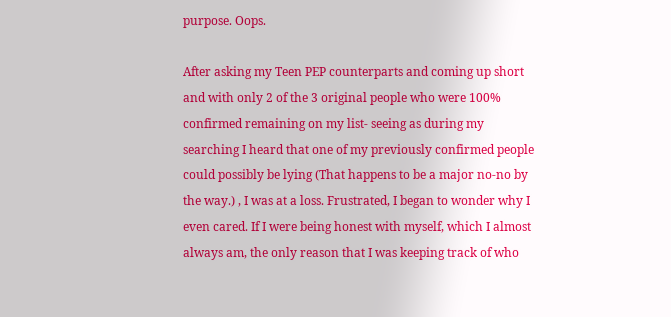purpose. Oops.

After asking my Teen PEP counterparts and coming up short and with only 2 of the 3 original people who were 100% confirmed remaining on my list- seeing as during my searching I heard that one of my previously confirmed people could possibly be lying (That happens to be a major no-no by the way.) , I was at a loss. Frustrated, I began to wonder why I even cared. If I were being honest with myself, which I almost always am, the only reason that I was keeping track of who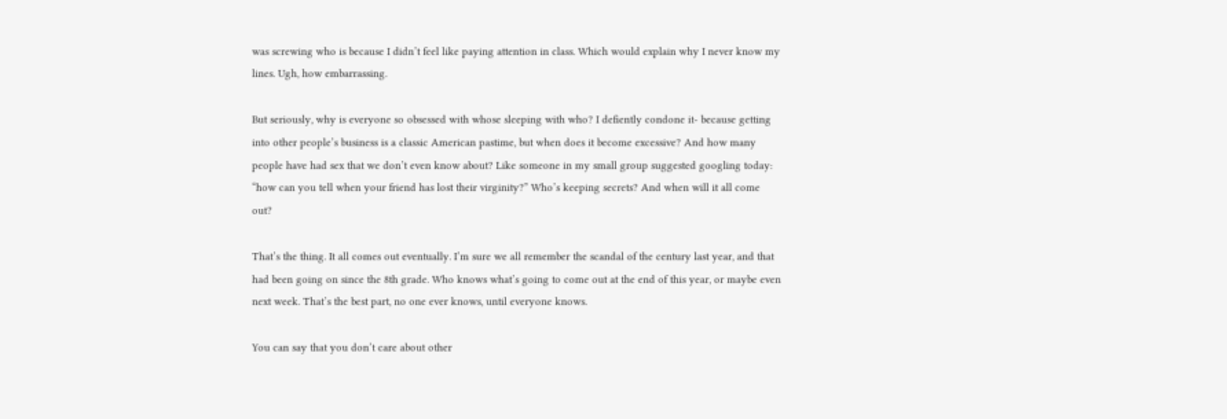was screwing who is because I didn’t feel like paying attention in class. Which would explain why I never know my lines. Ugh, how embarrassing.

But seriously, why is everyone so obsessed with whose sleeping with who? I defiently condone it- because getting into other people’s business is a classic American pastime, but when does it become excessive? And how many people have had sex that we don’t even know about? Like someone in my small group suggested googling today: “how can you tell when your friend has lost their virginity?” Who’s keeping secrets? And when will it all come out?

That’s the thing. It all comes out eventually. I’m sure we all remember the scandal of the century last year, and that had been going on since the 8th grade. Who knows what’s going to come out at the end of this year, or maybe even next week. That’s the best part, no one ever knows, until everyone knows.

You can say that you don’t care about other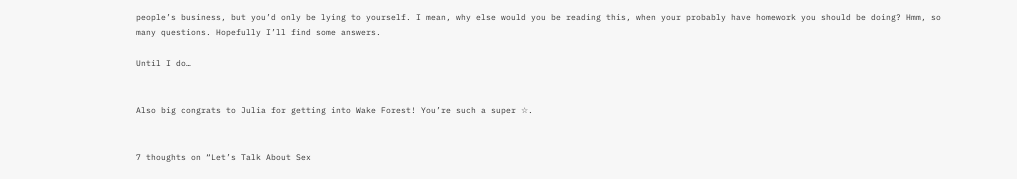people’s business, but you’d only be lying to yourself. I mean, why else would you be reading this, when your probably have homework you should be doing? Hmm, so many questions. Hopefully I’ll find some answers.

Until I do…


Also big congrats to Julia for getting into Wake Forest! You’re such a super ☆.


7 thoughts on “Let’s Talk About Sex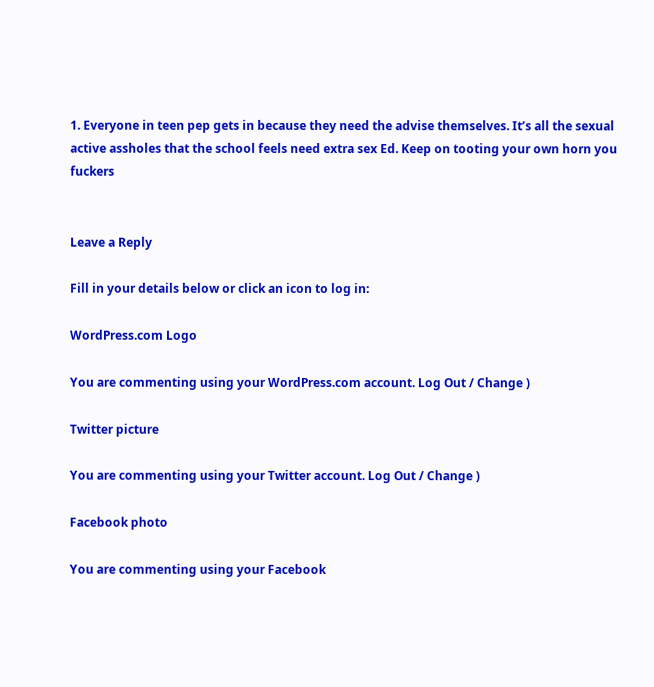1. Everyone in teen pep gets in because they need the advise themselves. It’s all the sexual active assholes that the school feels need extra sex Ed. Keep on tooting your own horn you fuckers


Leave a Reply

Fill in your details below or click an icon to log in:

WordPress.com Logo

You are commenting using your WordPress.com account. Log Out / Change )

Twitter picture

You are commenting using your Twitter account. Log Out / Change )

Facebook photo

You are commenting using your Facebook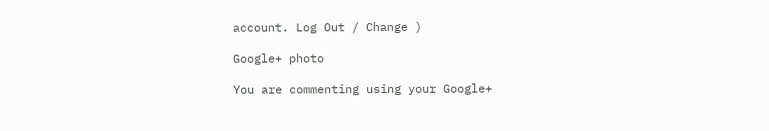account. Log Out / Change )

Google+ photo

You are commenting using your Google+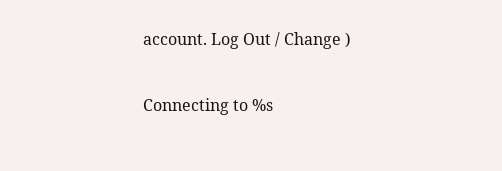account. Log Out / Change )

Connecting to %s